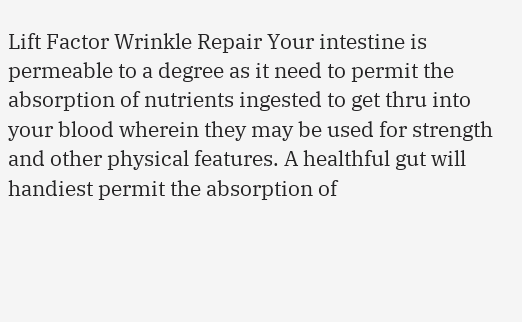Lift Factor Wrinkle Repair Your intestine is permeable to a degree as it need to permit the absorption of nutrients ingested to get thru into your blood wherein they may be used for strength and other physical features. A healthful gut will handiest permit the absorption of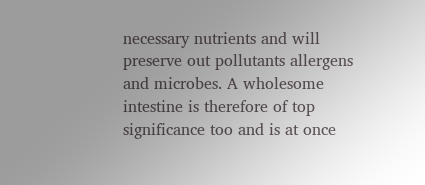necessary nutrients and will preserve out pollutants allergens and microbes. A wholesome intestine is therefore of top significance too and is at once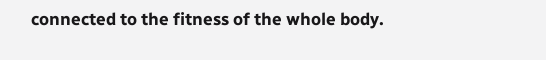connected to the fitness of the whole body.